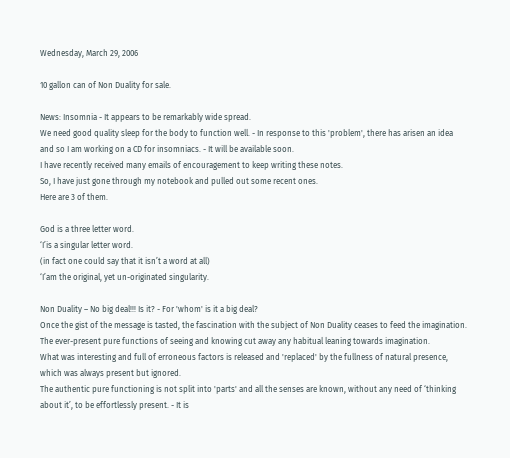Wednesday, March 29, 2006

10 gallon can of Non Duality for sale.

News: Insomnia - It appears to be remarkably wide spread.
We need good quality sleep for the body to function well. - In response to this 'problem', there has arisen an idea and so I am working on a CD for insomniacs. - It will be available soon.
I have recently received many emails of encouragement to keep writing these notes.
So, I have just gone through my notebook and pulled out some recent ones.
Here are 3 of them.

God is a three letter word.
‘I’is a singular letter word.
(in fact one could say that it isn’t a word at all)
‘I’am the original, yet un-originated singularity.

Non Duality – No big deal!!! Is it? - For 'whom' is it a big deal?
Once the gist of the message is tasted, the fascination with the subject of Non Duality ceases to feed the imagination.
The ever-present pure functions of seeing and knowing cut away any habitual leaning towards imagination.
What was interesting and full of erroneous factors is released and 'replaced' by the fullness of natural presence, which was always present but ignored.
The authentic pure functioning is not split into 'parts' and all the senses are known, without any need of ‘thinking about it’, to be effortlessly present. - It is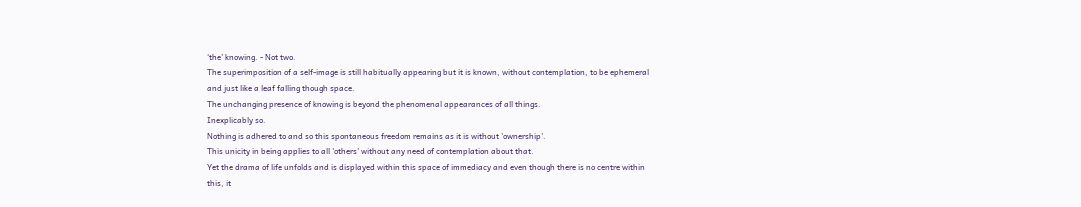‘the’ knowing. - Not two.
The superimposition of a self-image is still habitually appearing but it is known, without contemplation, to be ephemeral and just like a leaf falling though space.
The unchanging presence of knowing is beyond the phenomenal appearances of all things.
Inexplicably so.
Nothing is adhered to and so this spontaneous freedom remains as it is without 'ownership'.
This unicity in being applies to all 'others' without any need of contemplation about that.
Yet the drama of life unfolds and is displayed within this space of immediacy and even though there is no centre within this, it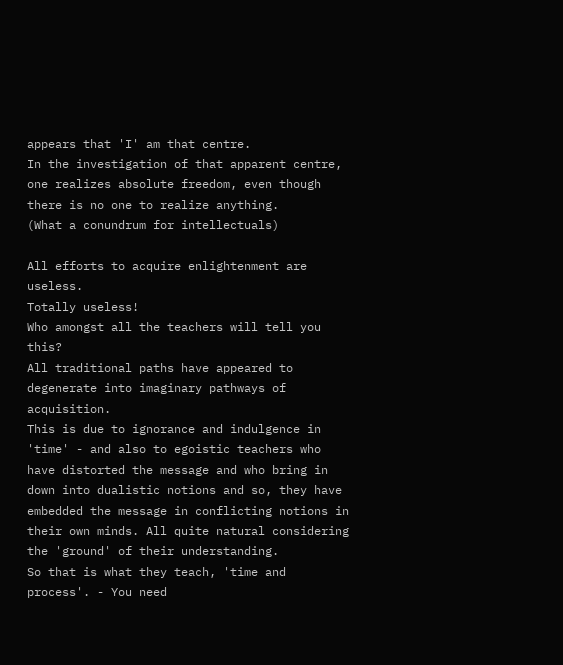appears that 'I' am that centre.
In the investigation of that apparent centre, one realizes absolute freedom, even though there is no one to realize anything.
(What a conundrum for intellectuals)

All efforts to acquire enlightenment are useless.
Totally useless!
Who amongst all the teachers will tell you this?
All traditional paths have appeared to degenerate into imaginary pathways of acquisition.
This is due to ignorance and indulgence in 'time' - and also to egoistic teachers who have distorted the message and who bring in down into dualistic notions and so, they have embedded the message in conflicting notions in their own minds. All quite natural considering the 'ground' of their understanding.
So that is what they teach, 'time and process'. - You need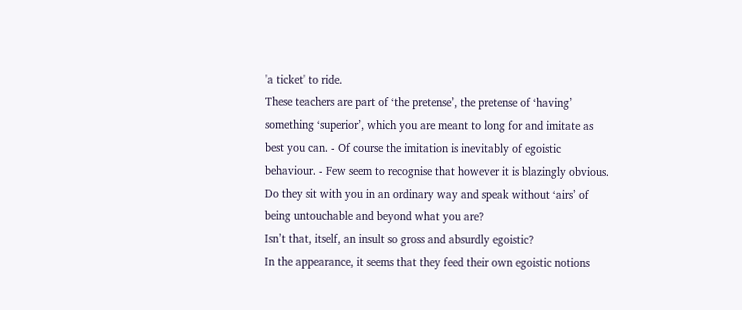'a ticket' to ride.
These teachers are part of ‘the pretense’, the pretense of ‘having’ something ‘superior’, which you are meant to long for and imitate as best you can. - Of course the imitation is inevitably of egoistic behaviour. - Few seem to recognise that however it is blazingly obvious.
Do they sit with you in an ordinary way and speak without ‘airs’ of being untouchable and beyond what you are?
Isn’t that, itself, an insult so gross and absurdly egoistic?
In the appearance, it seems that they feed their own egoistic notions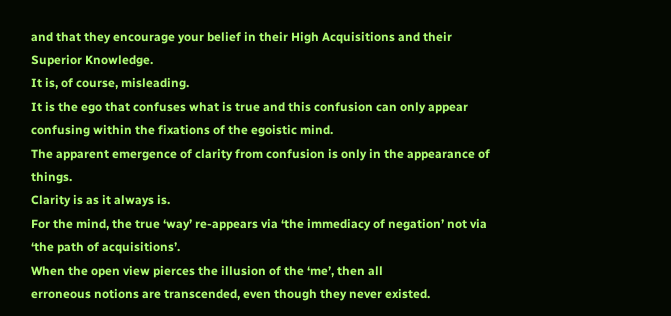and that they encourage your belief in their High Acquisitions and their Superior Knowledge.
It is, of course, misleading.
It is the ego that confuses what is true and this confusion can only appear confusing within the fixations of the egoistic mind.
The apparent emergence of clarity from confusion is only in the appearance of things.
Clarity is as it always is.
For the mind, the true ‘way’ re-appears via ‘the immediacy of negation’ not via ‘the path of acquisitions’.
When the open view pierces the illusion of the ‘me’, then all
erroneous notions are transcended, even though they never existed.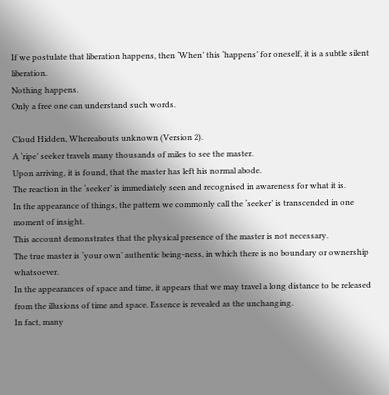If we postulate that liberation happens, then ‘When’ this ‘happens’ for oneself, it is a subtle silent liberation.
Nothing happens.
Only a free one can understand such words.

Cloud Hidden, Whereabouts unknown (Version 2).
A ‘ripe’ seeker travels many thousands of miles to see the master.
Upon arriving, it is found, that the master has left his normal abode.
The reaction in the ‘seeker’ is immediately seen and recognised in awareness for what it is.
In the appearance of things, the pattern we commonly call the ‘seeker’ is transcended in one moment of insight.
This account demonstrates that the physical presence of the master is not necessary.
The true master is ‘your own’ authentic being-ness, in which there is no boundary or ownership whatsoever.
In the appearances of space and time, it appears that we may travel a long distance to be released from the illusions of time and space. Essence is revealed as the unchanging.
In fact, many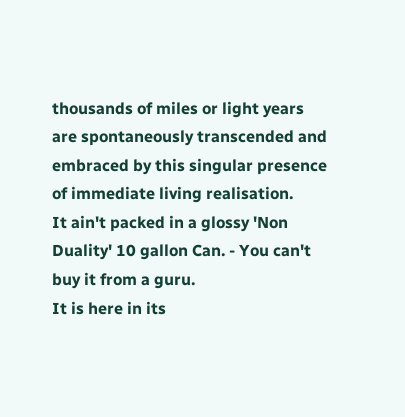thousands of miles or light years are spontaneously transcended and embraced by this singular presence of immediate living realisation.
It ain't packed in a glossy 'Non Duality' 10 gallon Can. - You can't buy it from a guru.
It is here in its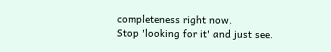completeness right now.
Stop 'looking for it' and just see.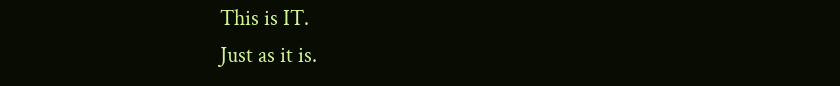This is IT.
Just as it is.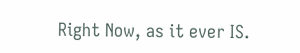Right Now, as it ever IS.